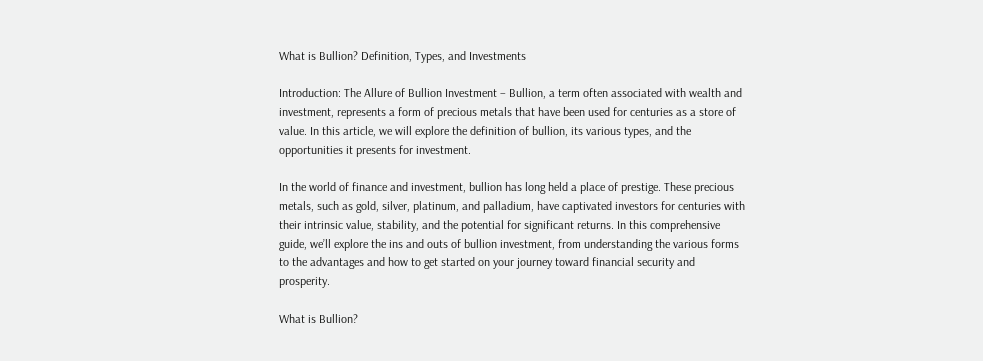What is Bullion? Definition, Types, and Investments

Introduction: The Allure of Bullion Investment – Bullion, a term often associated with wealth and investment, represents a form of precious metals that have been used for centuries as a store of value. In this article, we will explore the definition of bullion, its various types, and the opportunities it presents for investment.

In the world of finance and investment, bullion has long held a place of prestige. These precious metals, such as gold, silver, platinum, and palladium, have captivated investors for centuries with their intrinsic value, stability, and the potential for significant returns. In this comprehensive guide, we’ll explore the ins and outs of bullion investment, from understanding the various forms to the advantages and how to get started on your journey toward financial security and prosperity.

What is Bullion?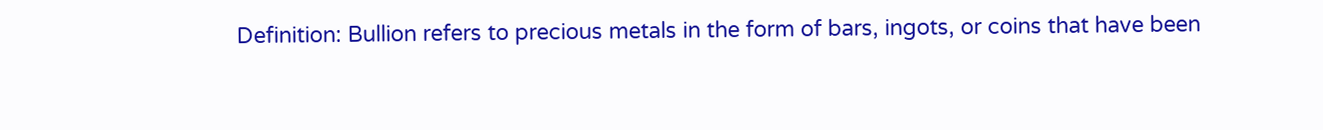Definition: Bullion refers to precious metals in the form of bars, ingots, or coins that have been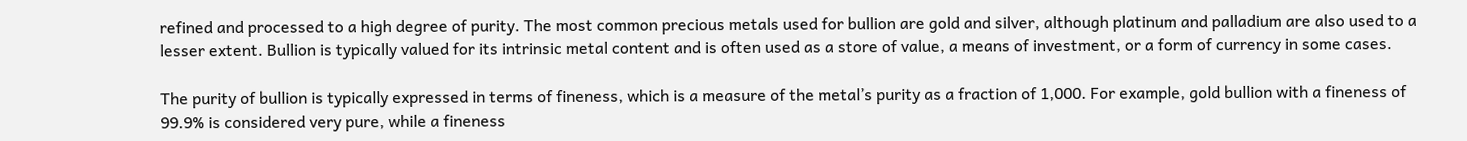refined and processed to a high degree of purity. The most common precious metals used for bullion are gold and silver, although platinum and palladium are also used to a lesser extent. Bullion is typically valued for its intrinsic metal content and is often used as a store of value, a means of investment, or a form of currency in some cases.

The purity of bullion is typically expressed in terms of fineness, which is a measure of the metal’s purity as a fraction of 1,000. For example, gold bullion with a fineness of 99.9% is considered very pure, while a fineness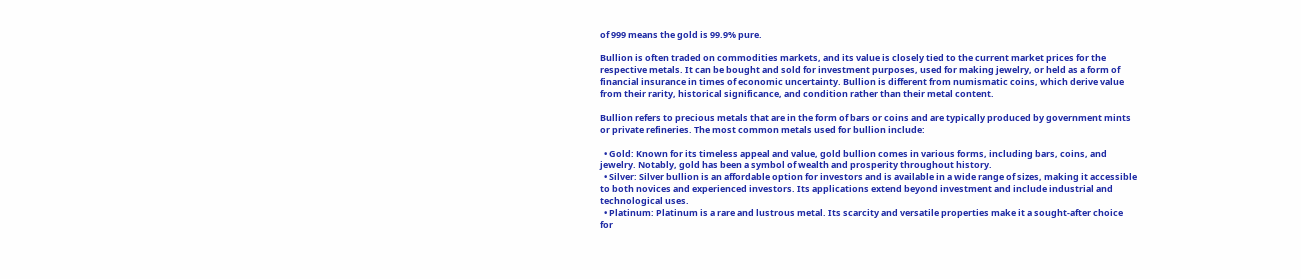of 999 means the gold is 99.9% pure.

Bullion is often traded on commodities markets, and its value is closely tied to the current market prices for the respective metals. It can be bought and sold for investment purposes, used for making jewelry, or held as a form of financial insurance in times of economic uncertainty. Bullion is different from numismatic coins, which derive value from their rarity, historical significance, and condition rather than their metal content.

Bullion refers to precious metals that are in the form of bars or coins and are typically produced by government mints or private refineries. The most common metals used for bullion include:

  • Gold: Known for its timeless appeal and value, gold bullion comes in various forms, including bars, coins, and jewelry. Notably, gold has been a symbol of wealth and prosperity throughout history.
  • Silver: Silver bullion is an affordable option for investors and is available in a wide range of sizes, making it accessible to both novices and experienced investors. Its applications extend beyond investment and include industrial and technological uses.
  • Platinum: Platinum is a rare and lustrous metal. Its scarcity and versatile properties make it a sought-after choice for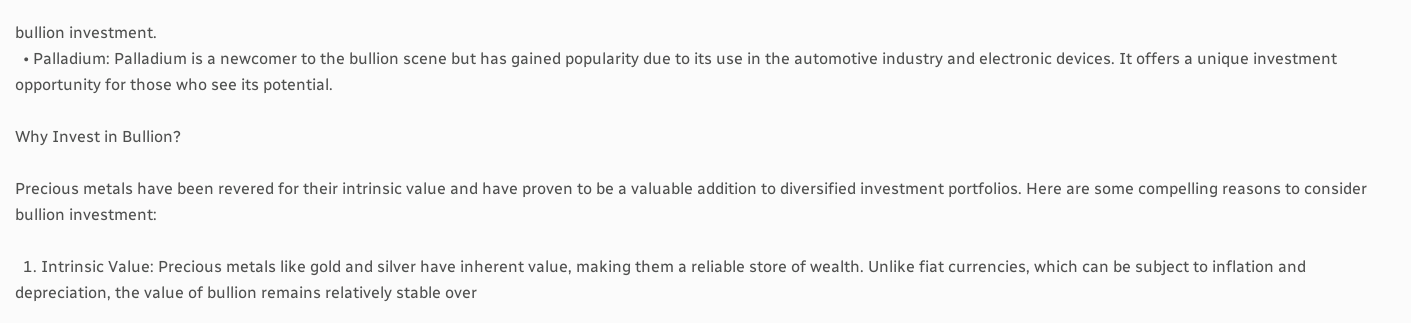bullion investment.
  • Palladium: Palladium is a newcomer to the bullion scene but has gained popularity due to its use in the automotive industry and electronic devices. It offers a unique investment opportunity for those who see its potential.

Why Invest in Bullion?

Precious metals have been revered for their intrinsic value and have proven to be a valuable addition to diversified investment portfolios. Here are some compelling reasons to consider bullion investment:

  1. Intrinsic Value: Precious metals like gold and silver have inherent value, making them a reliable store of wealth. Unlike fiat currencies, which can be subject to inflation and depreciation, the value of bullion remains relatively stable over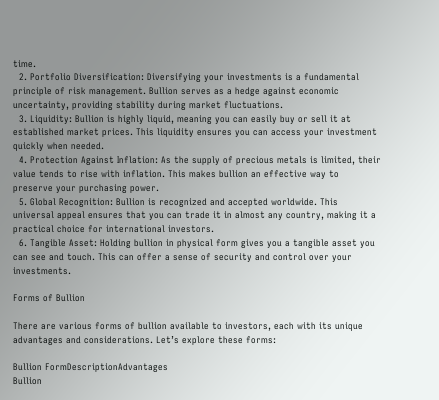time.
  2. Portfolio Diversification: Diversifying your investments is a fundamental principle of risk management. Bullion serves as a hedge against economic uncertainty, providing stability during market fluctuations.
  3. Liquidity: Bullion is highly liquid, meaning you can easily buy or sell it at established market prices. This liquidity ensures you can access your investment quickly when needed.
  4. Protection Against Inflation: As the supply of precious metals is limited, their value tends to rise with inflation. This makes bullion an effective way to preserve your purchasing power.
  5. Global Recognition: Bullion is recognized and accepted worldwide. This universal appeal ensures that you can trade it in almost any country, making it a practical choice for international investors.
  6. Tangible Asset: Holding bullion in physical form gives you a tangible asset you can see and touch. This can offer a sense of security and control over your investments.

Forms of Bullion

There are various forms of bullion available to investors, each with its unique advantages and considerations. Let’s explore these forms:

Bullion FormDescriptionAdvantages
Bullion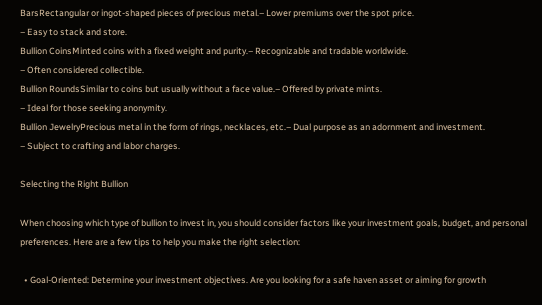BarsRectangular or ingot-shaped pieces of precious metal.– Lower premiums over the spot price.
– Easy to stack and store.
Bullion CoinsMinted coins with a fixed weight and purity.– Recognizable and tradable worldwide.
– Often considered collectible.
Bullion RoundsSimilar to coins but usually without a face value.– Offered by private mints.
– Ideal for those seeking anonymity.
Bullion JewelryPrecious metal in the form of rings, necklaces, etc.– Dual purpose as an adornment and investment.
– Subject to crafting and labor charges.

Selecting the Right Bullion

When choosing which type of bullion to invest in, you should consider factors like your investment goals, budget, and personal preferences. Here are a few tips to help you make the right selection:

  • Goal-Oriented: Determine your investment objectives. Are you looking for a safe haven asset or aiming for growth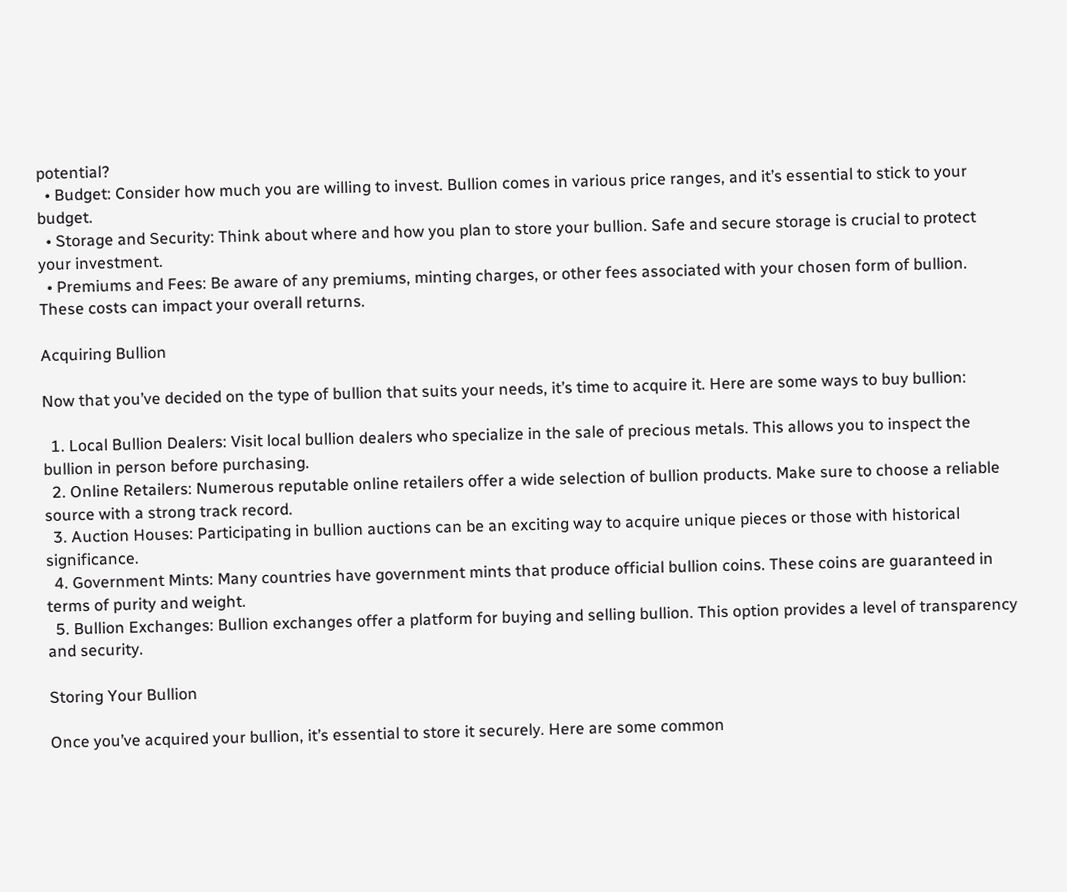potential?
  • Budget: Consider how much you are willing to invest. Bullion comes in various price ranges, and it’s essential to stick to your budget.
  • Storage and Security: Think about where and how you plan to store your bullion. Safe and secure storage is crucial to protect your investment.
  • Premiums and Fees: Be aware of any premiums, minting charges, or other fees associated with your chosen form of bullion. These costs can impact your overall returns.

Acquiring Bullion

Now that you’ve decided on the type of bullion that suits your needs, it’s time to acquire it. Here are some ways to buy bullion:

  1. Local Bullion Dealers: Visit local bullion dealers who specialize in the sale of precious metals. This allows you to inspect the bullion in person before purchasing.
  2. Online Retailers: Numerous reputable online retailers offer a wide selection of bullion products. Make sure to choose a reliable source with a strong track record.
  3. Auction Houses: Participating in bullion auctions can be an exciting way to acquire unique pieces or those with historical significance.
  4. Government Mints: Many countries have government mints that produce official bullion coins. These coins are guaranteed in terms of purity and weight.
  5. Bullion Exchanges: Bullion exchanges offer a platform for buying and selling bullion. This option provides a level of transparency and security.

Storing Your Bullion

Once you’ve acquired your bullion, it’s essential to store it securely. Here are some common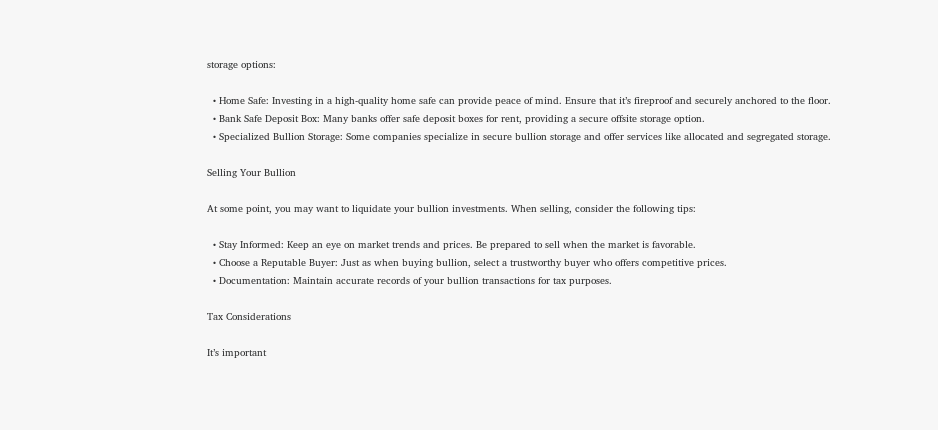storage options:

  • Home Safe: Investing in a high-quality home safe can provide peace of mind. Ensure that it’s fireproof and securely anchored to the floor.
  • Bank Safe Deposit Box: Many banks offer safe deposit boxes for rent, providing a secure offsite storage option.
  • Specialized Bullion Storage: Some companies specialize in secure bullion storage and offer services like allocated and segregated storage.

Selling Your Bullion

At some point, you may want to liquidate your bullion investments. When selling, consider the following tips:

  • Stay Informed: Keep an eye on market trends and prices. Be prepared to sell when the market is favorable.
  • Choose a Reputable Buyer: Just as when buying bullion, select a trustworthy buyer who offers competitive prices.
  • Documentation: Maintain accurate records of your bullion transactions for tax purposes.

Tax Considerations

It’s important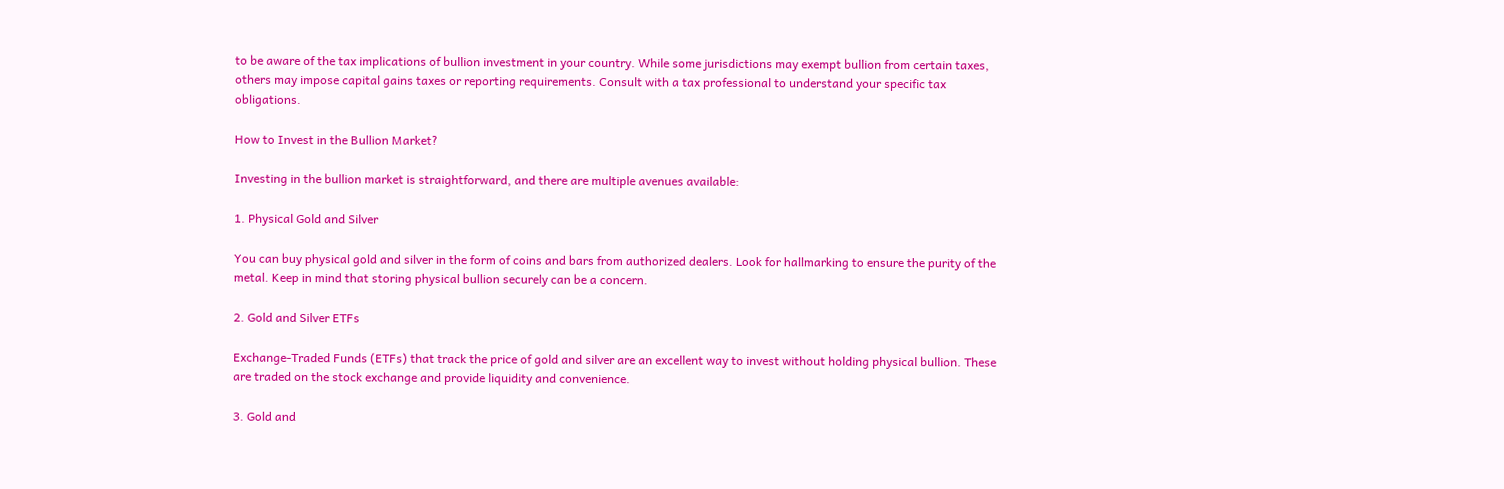to be aware of the tax implications of bullion investment in your country. While some jurisdictions may exempt bullion from certain taxes, others may impose capital gains taxes or reporting requirements. Consult with a tax professional to understand your specific tax obligations.

How to Invest in the Bullion Market?

Investing in the bullion market is straightforward, and there are multiple avenues available:

1. Physical Gold and Silver

You can buy physical gold and silver in the form of coins and bars from authorized dealers. Look for hallmarking to ensure the purity of the metal. Keep in mind that storing physical bullion securely can be a concern.

2. Gold and Silver ETFs

Exchange-Traded Funds (ETFs) that track the price of gold and silver are an excellent way to invest without holding physical bullion. These are traded on the stock exchange and provide liquidity and convenience.

3. Gold and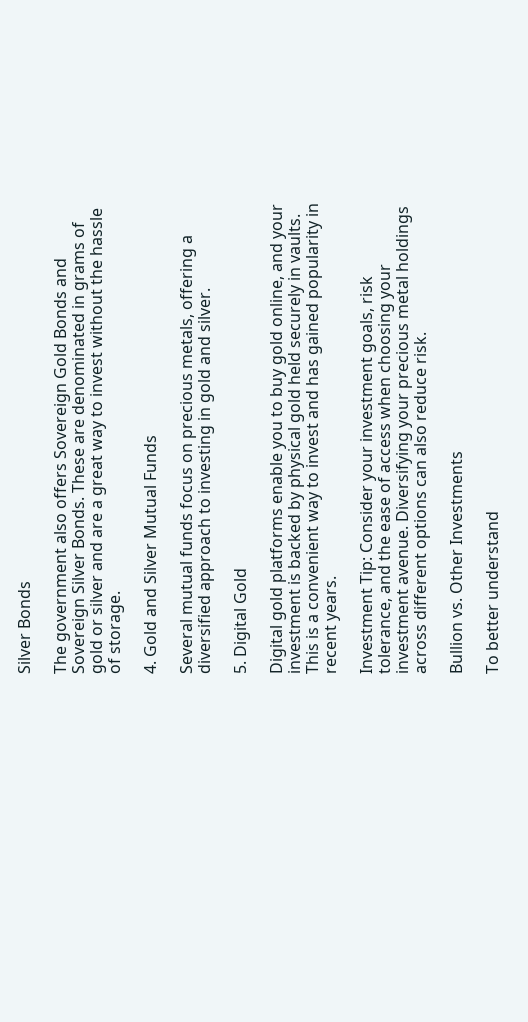Silver Bonds

The government also offers Sovereign Gold Bonds and Sovereign Silver Bonds. These are denominated in grams of gold or silver and are a great way to invest without the hassle of storage.

4. Gold and Silver Mutual Funds

Several mutual funds focus on precious metals, offering a diversified approach to investing in gold and silver.

5. Digital Gold

Digital gold platforms enable you to buy gold online, and your investment is backed by physical gold held securely in vaults. This is a convenient way to invest and has gained popularity in recent years.

Investment Tip: Consider your investment goals, risk tolerance, and the ease of access when choosing your investment avenue. Diversifying your precious metal holdings across different options can also reduce risk.

Bullion vs. Other Investments

To better understand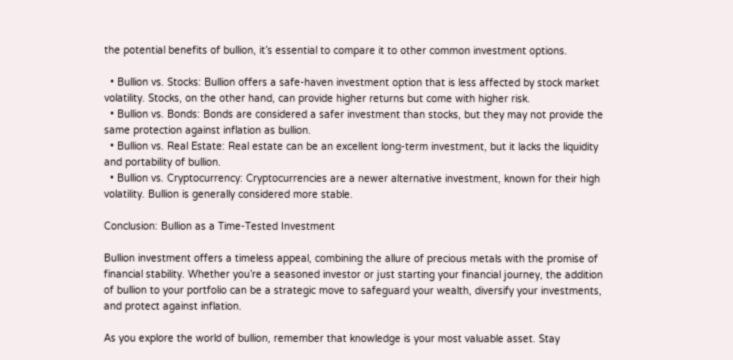the potential benefits of bullion, it’s essential to compare it to other common investment options.

  • Bullion vs. Stocks: Bullion offers a safe-haven investment option that is less affected by stock market volatility. Stocks, on the other hand, can provide higher returns but come with higher risk.
  • Bullion vs. Bonds: Bonds are considered a safer investment than stocks, but they may not provide the same protection against inflation as bullion.
  • Bullion vs. Real Estate: Real estate can be an excellent long-term investment, but it lacks the liquidity and portability of bullion.
  • Bullion vs. Cryptocurrency: Cryptocurrencies are a newer alternative investment, known for their high volatility. Bullion is generally considered more stable.

Conclusion: Bullion as a Time-Tested Investment

Bullion investment offers a timeless appeal, combining the allure of precious metals with the promise of financial stability. Whether you’re a seasoned investor or just starting your financial journey, the addition of bullion to your portfolio can be a strategic move to safeguard your wealth, diversify your investments, and protect against inflation.

As you explore the world of bullion, remember that knowledge is your most valuable asset. Stay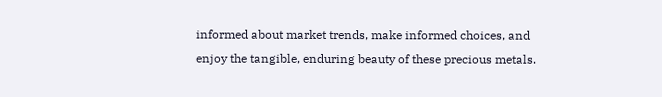informed about market trends, make informed choices, and enjoy the tangible, enduring beauty of these precious metals.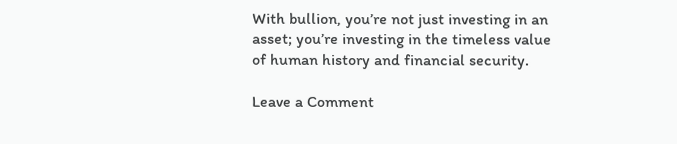With bullion, you’re not just investing in an asset; you’re investing in the timeless value of human history and financial security.

Leave a Comment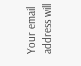Your email address will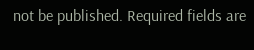not be published. Required fields are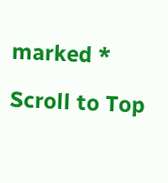marked *

Scroll to Top